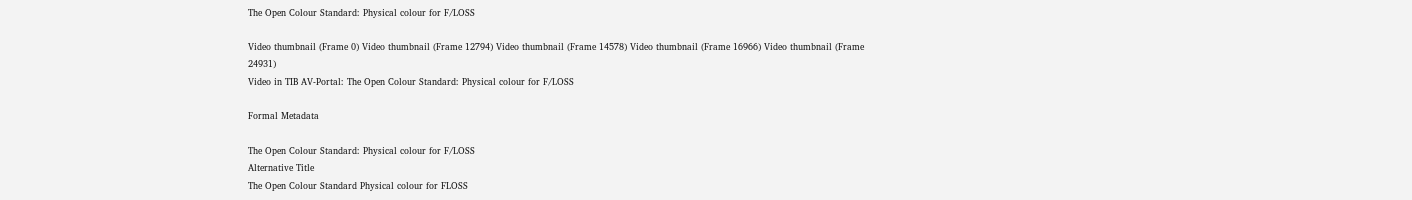The Open Colour Standard: Physical colour for F/LOSS

Video thumbnail (Frame 0) Video thumbnail (Frame 12794) Video thumbnail (Frame 14578) Video thumbnail (Frame 16966) Video thumbnail (Frame 24931)
Video in TIB AV-Portal: The Open Colour Standard: Physical colour for F/LOSS

Formal Metadata

The Open Colour Standard: Physical colour for F/LOSS
Alternative Title
The Open Colour Standard Physical colour for FLOSS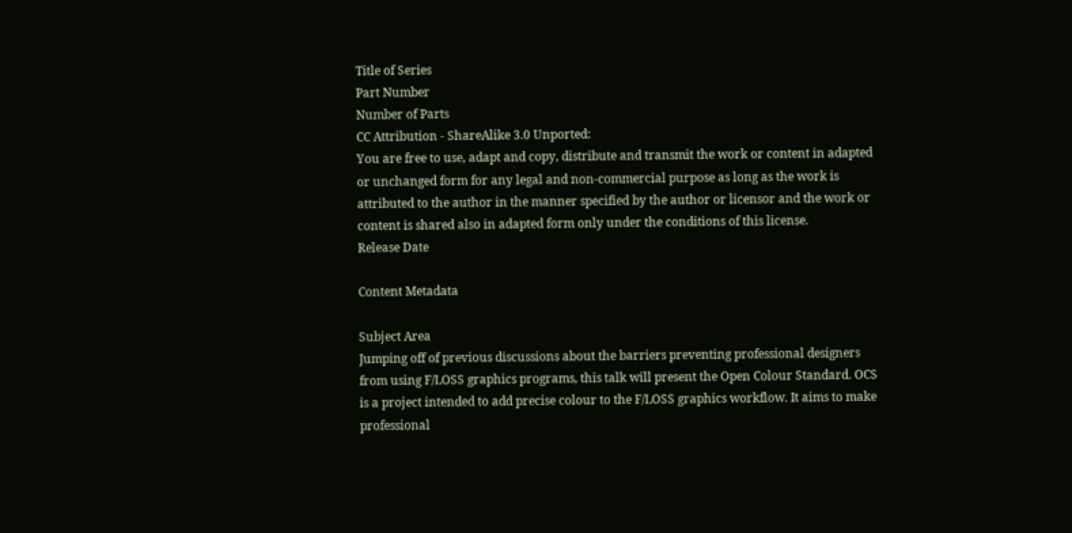Title of Series
Part Number
Number of Parts
CC Attribution - ShareAlike 3.0 Unported:
You are free to use, adapt and copy, distribute and transmit the work or content in adapted or unchanged form for any legal and non-commercial purpose as long as the work is attributed to the author in the manner specified by the author or licensor and the work or content is shared also in adapted form only under the conditions of this license.
Release Date

Content Metadata

Subject Area
Jumping off of previous discussions about the barriers preventing professional designers from using F/LOSS graphics programs, this talk will present the Open Colour Standard. OCS is a project intended to add precise colour to the F/LOSS graphics workflow. It aims to make professional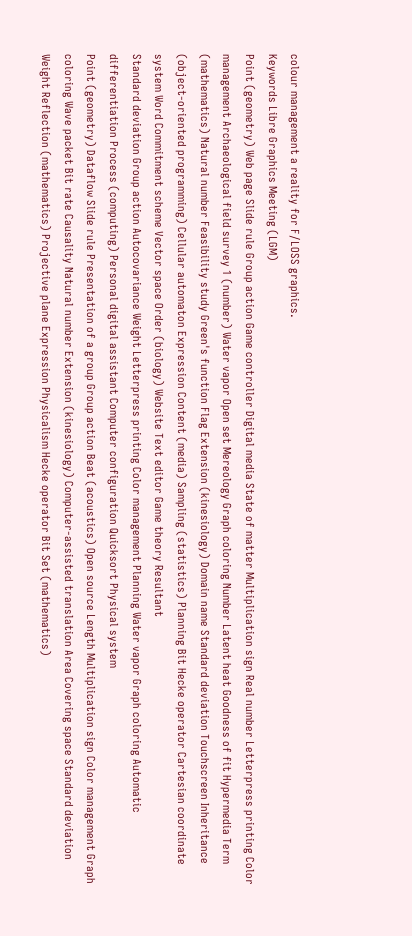colour management a reality for F/LOSS graphics.
Keywords Libre Graphics Meeting (LGM)
Point (geometry) Web page Slide rule Group action Game controller Digital media State of matter Multiplication sign Real number Letterpress printing Color management Archaeological field survey 1 (number) Water vapor Open set Mereology Graph coloring Number Latent heat Goodness of fit Hypermedia Term (mathematics) Natural number Feasibility study Green's function Flag Extension (kinesiology) Domain name Standard deviation Touchscreen Inheritance (object-oriented programming) Cellular automaton Expression Content (media) Sampling (statistics) Planning Bit Hecke operator Cartesian coordinate system Word Commitment scheme Vector space Order (biology) Website Text editor Game theory Resultant
Standard deviation Group action Autocovariance Weight Letterpress printing Color management Planning Water vapor Graph coloring Automatic differentiation Process (computing) Personal digital assistant Computer configuration Quicksort Physical system
Point (geometry) Dataflow Slide rule Presentation of a group Group action Beat (acoustics) Open source Length Multiplication sign Color management Graph coloring Wave packet Bit rate Causality Natural number Extension (kinesiology) Computer-assisted translation Area Covering space Standard deviation Weight Reflection (mathematics) Projective plane Expression Physicalism Hecke operator Bit Set (mathematics)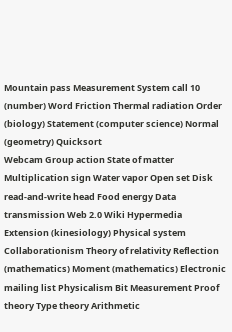Mountain pass Measurement System call 10 (number) Word Friction Thermal radiation Order (biology) Statement (computer science) Normal (geometry) Quicksort
Webcam Group action State of matter Multiplication sign Water vapor Open set Disk read-and-write head Food energy Data transmission Web 2.0 Wiki Hypermedia Extension (kinesiology) Physical system Collaborationism Theory of relativity Reflection (mathematics) Moment (mathematics) Electronic mailing list Physicalism Bit Measurement Proof theory Type theory Arithmetic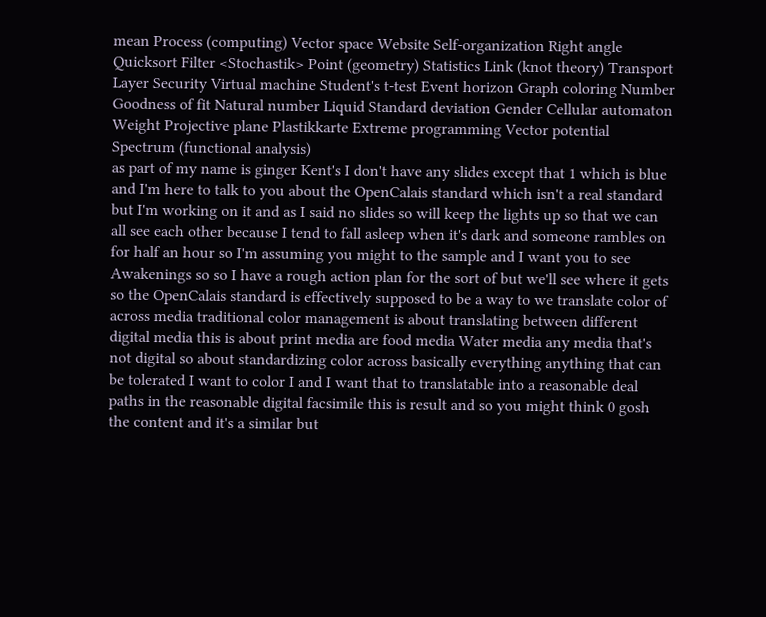mean Process (computing) Vector space Website Self-organization Right angle Quicksort Filter <Stochastik> Point (geometry) Statistics Link (knot theory) Transport Layer Security Virtual machine Student's t-test Event horizon Graph coloring Number Goodness of fit Natural number Liquid Standard deviation Gender Cellular automaton Weight Projective plane Plastikkarte Extreme programming Vector potential Spectrum (functional analysis)
as part of my name is ginger Kent's I don't have any slides except that 1 which is blue and I'm here to talk to you about the OpenCalais standard which isn't a real standard but I'm working on it and as I said no slides so will keep the lights up so that we can all see each other because I tend to fall asleep when it's dark and someone rambles on for half an hour so I'm assuming you might to the sample and I want you to see Awakenings so so I have a rough action plan for the sort of but we'll see where it gets so the OpenCalais standard is effectively supposed to be a way to we translate color of across media traditional color management is about translating between different digital media this is about print media are food media Water media any media that's not digital so about standardizing color across basically everything anything that can be tolerated I want to color I and I want that to translatable into a reasonable deal paths in the reasonable digital facsimile this is result and so you might think 0 gosh the content and it's a similar but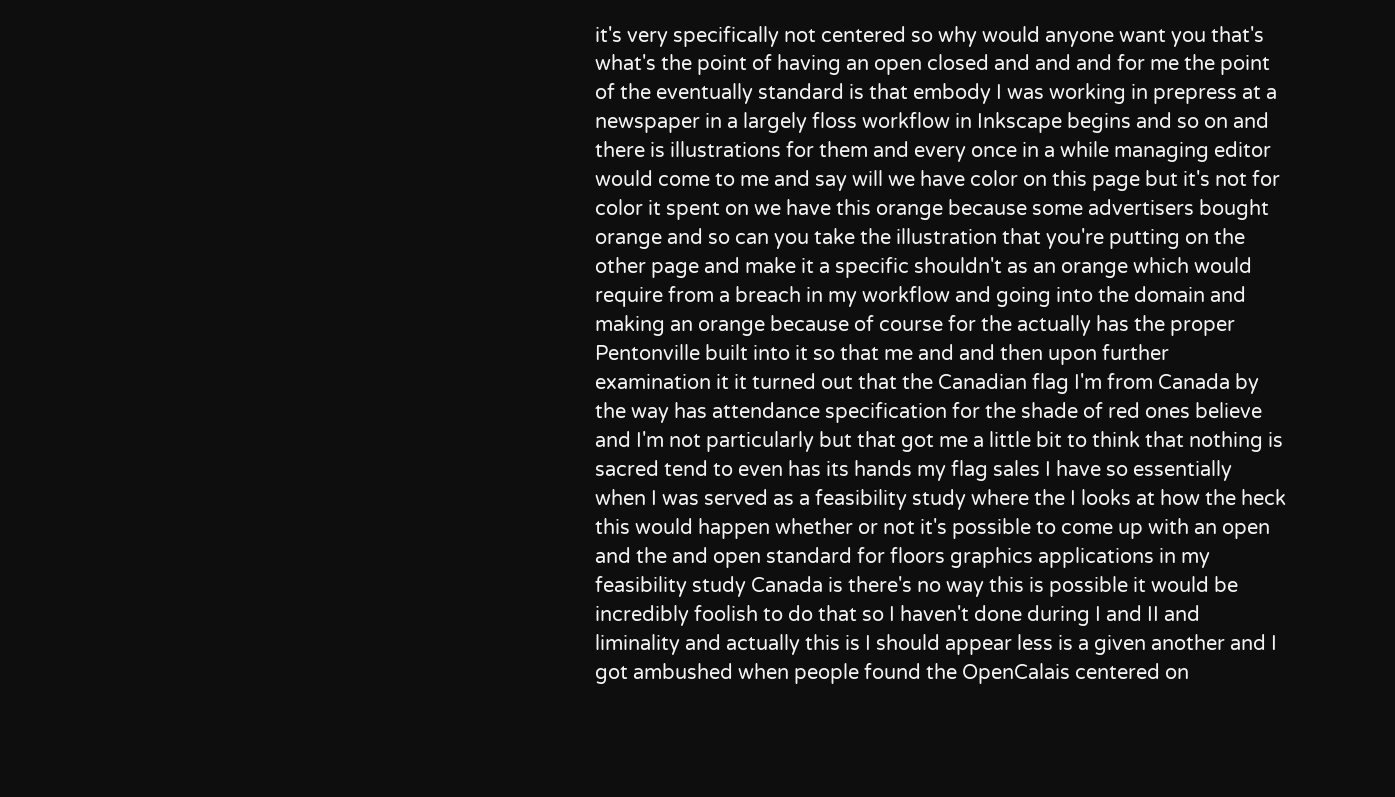it's very specifically not centered so why would anyone want you that's what's the point of having an open closed and and and for me the point of the eventually standard is that embody I was working in prepress at a newspaper in a largely floss workflow in Inkscape begins and so on and there is illustrations for them and every once in a while managing editor would come to me and say will we have color on this page but it's not for color it spent on we have this orange because some advertisers bought orange and so can you take the illustration that you're putting on the other page and make it a specific shouldn't as an orange which would require from a breach in my workflow and going into the domain and making an orange because of course for the actually has the proper Pentonville built into it so that me and and then upon further examination it it turned out that the Canadian flag I'm from Canada by the way has attendance specification for the shade of red ones believe and I'm not particularly but that got me a little bit to think that nothing is sacred tend to even has its hands my flag sales I have so essentially when I was served as a feasibility study where the I looks at how the heck this would happen whether or not it's possible to come up with an open and the and open standard for floors graphics applications in my feasibility study Canada is there's no way this is possible it would be incredibly foolish to do that so I haven't done during I and II and liminality and actually this is I should appear less is a given another and I got ambushed when people found the OpenCalais centered on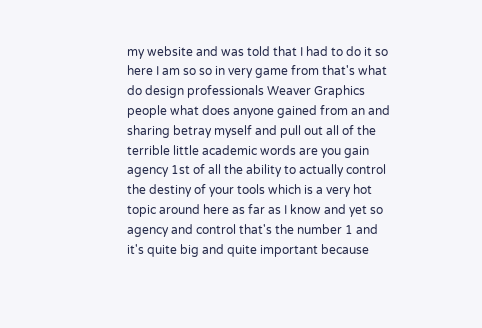my website and was told that I had to do it so here I am so so in very game from that's what do design professionals Weaver Graphics people what does anyone gained from an and sharing betray myself and pull out all of the terrible little academic words are you gain agency 1st of all the ability to actually control the destiny of your tools which is a very hot topic around here as far as I know and yet so agency and control that's the number 1 and it's quite big and quite important because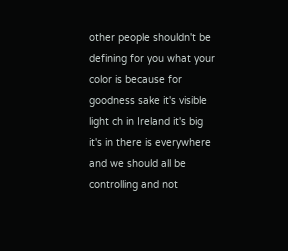other people shouldn't be defining for you what your color is because for goodness sake it's visible light ch in Ireland it's big it's in there is everywhere and we should all be controlling and not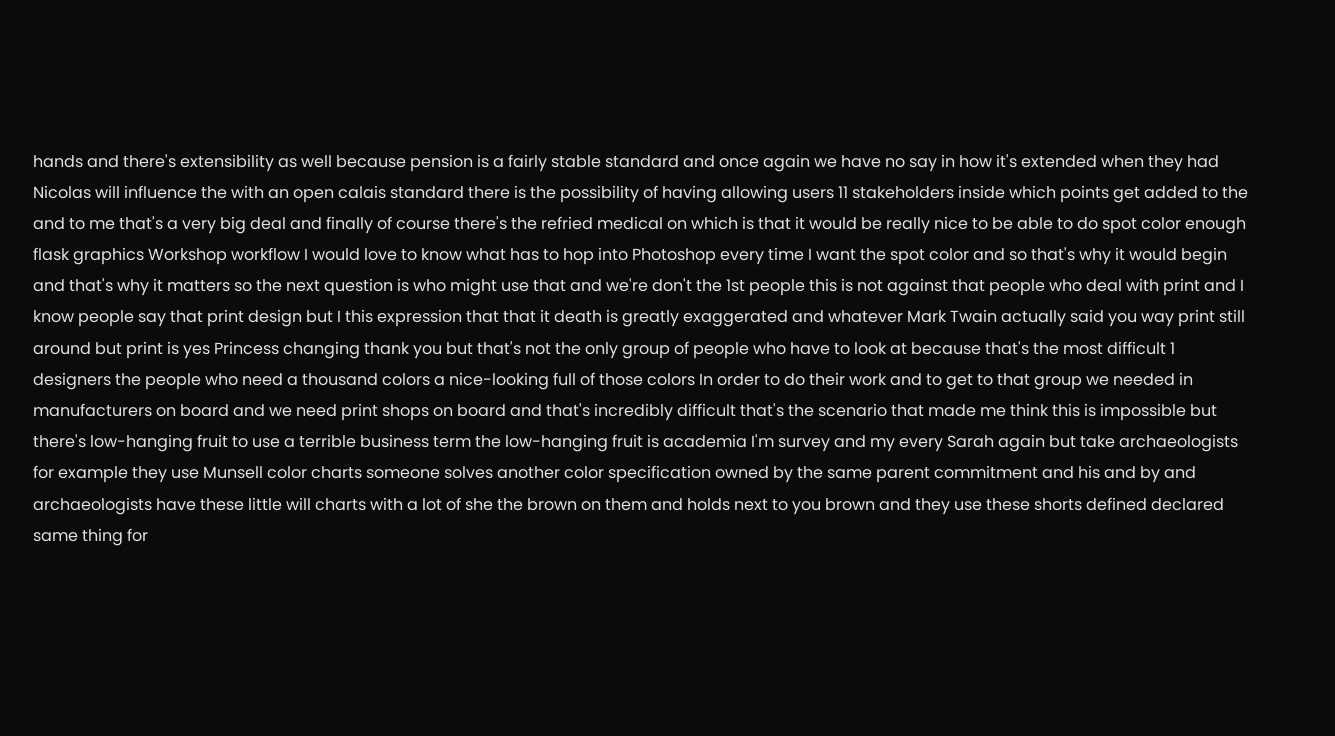hands and there's extensibility as well because pension is a fairly stable standard and once again we have no say in how it's extended when they had Nicolas will influence the with an open calais standard there is the possibility of having allowing users 11 stakeholders inside which points get added to the and to me that's a very big deal and finally of course there's the refried medical on which is that it would be really nice to be able to do spot color enough flask graphics Workshop workflow I would love to know what has to hop into Photoshop every time I want the spot color and so that's why it would begin and that's why it matters so the next question is who might use that and we're don't the 1st people this is not against that people who deal with print and I know people say that print design but I this expression that that it death is greatly exaggerated and whatever Mark Twain actually said you way print still around but print is yes Princess changing thank you but that's not the only group of people who have to look at because that's the most difficult 1 designers the people who need a thousand colors a nice-looking full of those colors In order to do their work and to get to that group we needed in manufacturers on board and we need print shops on board and that's incredibly difficult that's the scenario that made me think this is impossible but there's low-hanging fruit to use a terrible business term the low-hanging fruit is academia I'm survey and my every Sarah again but take archaeologists for example they use Munsell color charts someone solves another color specification owned by the same parent commitment and his and by and archaeologists have these little will charts with a lot of she the brown on them and holds next to you brown and they use these shorts defined declared same thing for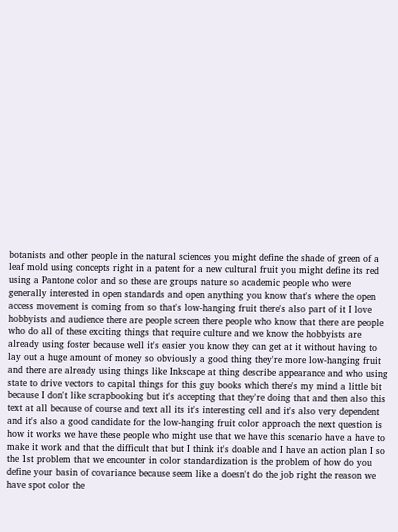botanists and other people in the natural sciences you might define the shade of green of a leaf mold using concepts right in a patent for a new cultural fruit you might define its red using a Pantone color and so these are groups nature so academic people who were generally interested in open standards and open anything you know that's where the open access movement is coming from so that's low-hanging fruit there's also part of it I love hobbyists and audience there are people screen there people who know that there are people who do all of these exciting things that require culture and we know the hobbyists are already using foster because well it's easier you know they can get at it without having to lay out a huge amount of money so obviously a good thing they're more low-hanging fruit and there are already using things like Inkscape at thing describe appearance and who using state to drive vectors to capital things for this guy books which there's my mind a little bit because I don't like scrapbooking but it's accepting that they're doing that and then also this text at all because of course and text all its it's interesting cell and it's also very dependent and it's also a good candidate for the low-hanging fruit color approach the next question is
how it works we have these people who might use that we have this scenario have a have to make it work and that the difficult that but I think it's doable and I have an action plan I so the 1st problem that we encounter in color standardization is the problem of how do you define your basin of covariance because seem like a doesn't do the job right the reason we have spot color the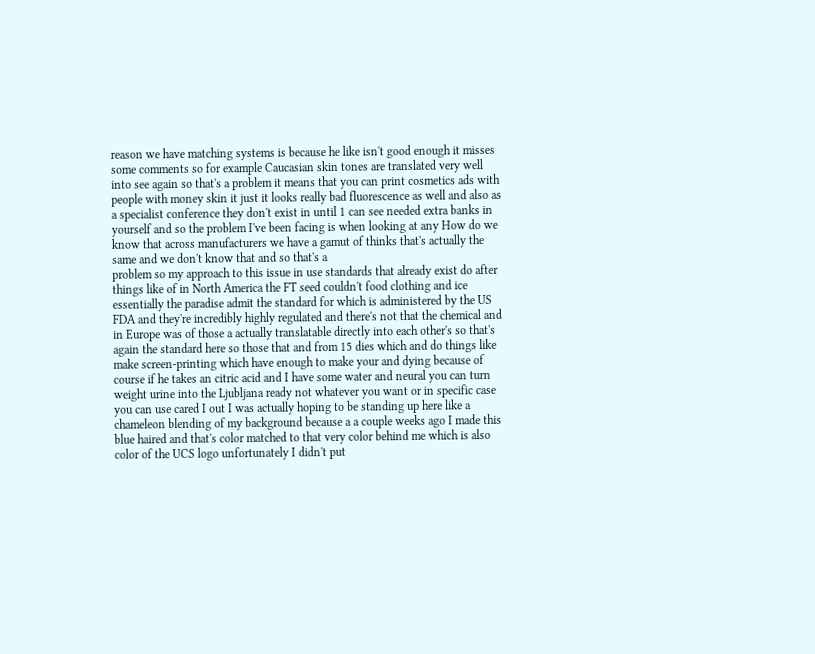reason we have matching systems is because he like isn't good enough it misses some comments so for example Caucasian skin tones are translated very well into see again so that's a problem it means that you can print cosmetics ads with people with money skin it just it looks really bad fluorescence as well and also as a specialist conference they don't exist in until 1 can see needed extra banks in yourself and so the problem I've been facing is when looking at any How do we know that across manufacturers we have a gamut of thinks that's actually the same and we don't know that and so that's a
problem so my approach to this issue in use standards that already exist do after things like of in North America the FT seed couldn't food clothing and ice essentially the paradise admit the standard for which is administered by the US FDA and they're incredibly highly regulated and there's not that the chemical and in Europe was of those a actually translatable directly into each other's so that's again the standard here so those that and from 15 dies which and do things like make screen-printing which have enough to make your and dying because of course if he takes an citric acid and I have some water and neural you can turn weight urine into the Ljubljana ready not whatever you want or in specific case you can use cared I out I was actually hoping to be standing up here like a chameleon blending of my background because a a couple weeks ago I made this blue haired and that's color matched to that very color behind me which is also color of the UCS logo unfortunately I didn't put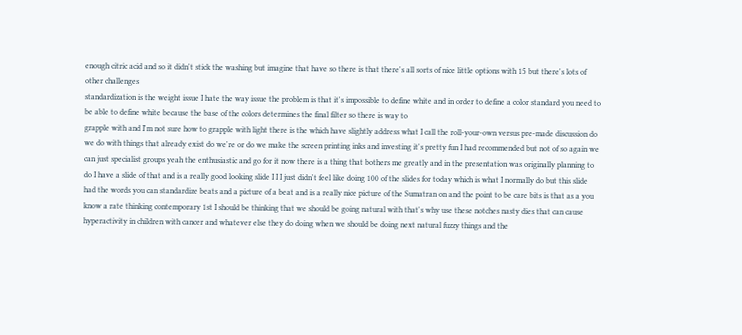enough citric acid and so it didn't stick the washing but imagine that have so there is that there's all sorts of nice little options with 15 but there's lots of other challenges
standardization is the weight issue I hate the way issue the problem is that it's impossible to define white and in order to define a color standard you need to be able to define white because the base of the colors determines the final filter so there is way to
grapple with and I'm not sure how to grapple with light there is the which have slightly address what I call the roll-your-own versus pre-made discussion do we do with things that already exist do we're or do we make the screen printing inks and investing it's pretty fun I had recommended but not of so again we can just specialist groups yeah the enthusiastic and go for it now there is a thing that bothers me greatly and in the presentation was originally planning to do I have a slide of that and is a really good looking slide I I I just didn't feel like doing 100 of the slides for today which is what I normally do but this slide had the words you can standardize beats and a picture of a beat and is a really nice picture of the Sumatran on and the point to be care bits is that as a you know a rate thinking contemporary 1st I should be thinking that we should be going natural with that's why use these notches nasty dies that can cause hyperactivity in children with cancer and whatever else they do doing when we should be doing next natural fuzzy things and the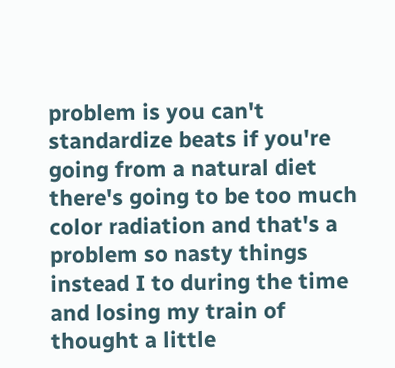problem is you can't standardize beats if you're going from a natural diet there's going to be too much color radiation and that's a problem so nasty things instead I to during the time and losing my train of thought a little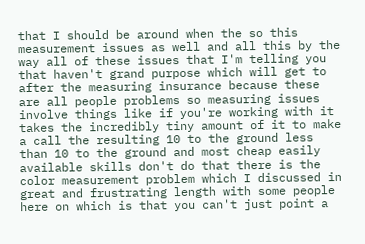that I should be around when the so this measurement issues as well and all this by the way all of these issues that I'm telling you that haven't grand purpose which will get to after the measuring insurance because these are all people problems so measuring issues involve things like if you're working with it takes the incredibly tiny amount of it to make a call the resulting 10 to the ground less than 10 to the ground and most cheap easily available skills don't do that there is the color measurement problem which I discussed in great and frustrating length with some people here on which is that you can't just point a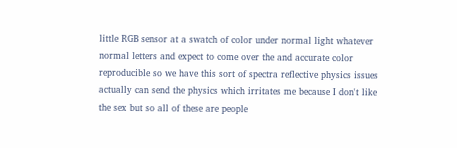little RGB sensor at a swatch of color under normal light whatever normal letters and expect to come over the and accurate color reproducible so we have this sort of spectra reflective physics issues actually can send the physics which irritates me because I don't like the sex but so all of these are people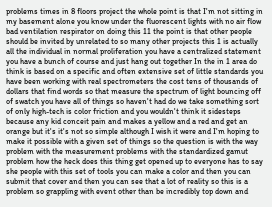problems times in 8 floors project the whole point is that I'm not sitting in my basement alone you know under the fluorescent lights with no air flow bad ventilation respirator on doing this 11 the point is that other people should be invited by unrelated to so many other projects this 1 is actually all the individual in normal proliferation you have a centralized statement you have a bunch of course and just hang out together In the in 1 area do think is based on a specific and often extensive set of little standards you have been working with real spectrometers the cost tens of thousands of dollars that find words so that measure the spectrum of light bouncing off of swatch you have all of things so haven't had do we take something sort of only high-tech is color friction and you wouldn't think it sidesteps because any kid conceit pain and makes a yellow and a red and get an orange but it's it's not so simple although I wish it were and I'm hoping to make it possible with a given set of things so the question is with the way problem with the measurement problems with the standardized gamut problem how the heck does this thing get opened up to everyone has to say she people with this set of tools you can make a color and then you can submit that cover and then you can see that a lot of reality so this is a problem so grappling with event other than be incredibly top down and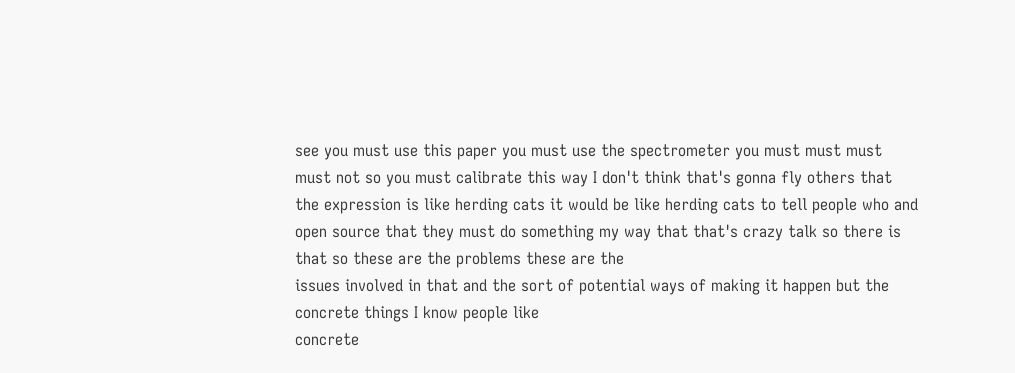see you must use this paper you must use the spectrometer you must must must must not so you must calibrate this way I don't think that's gonna fly others that the expression is like herding cats it would be like herding cats to tell people who and open source that they must do something my way that that's crazy talk so there is that so these are the problems these are the
issues involved in that and the sort of potential ways of making it happen but the concrete things I know people like
concrete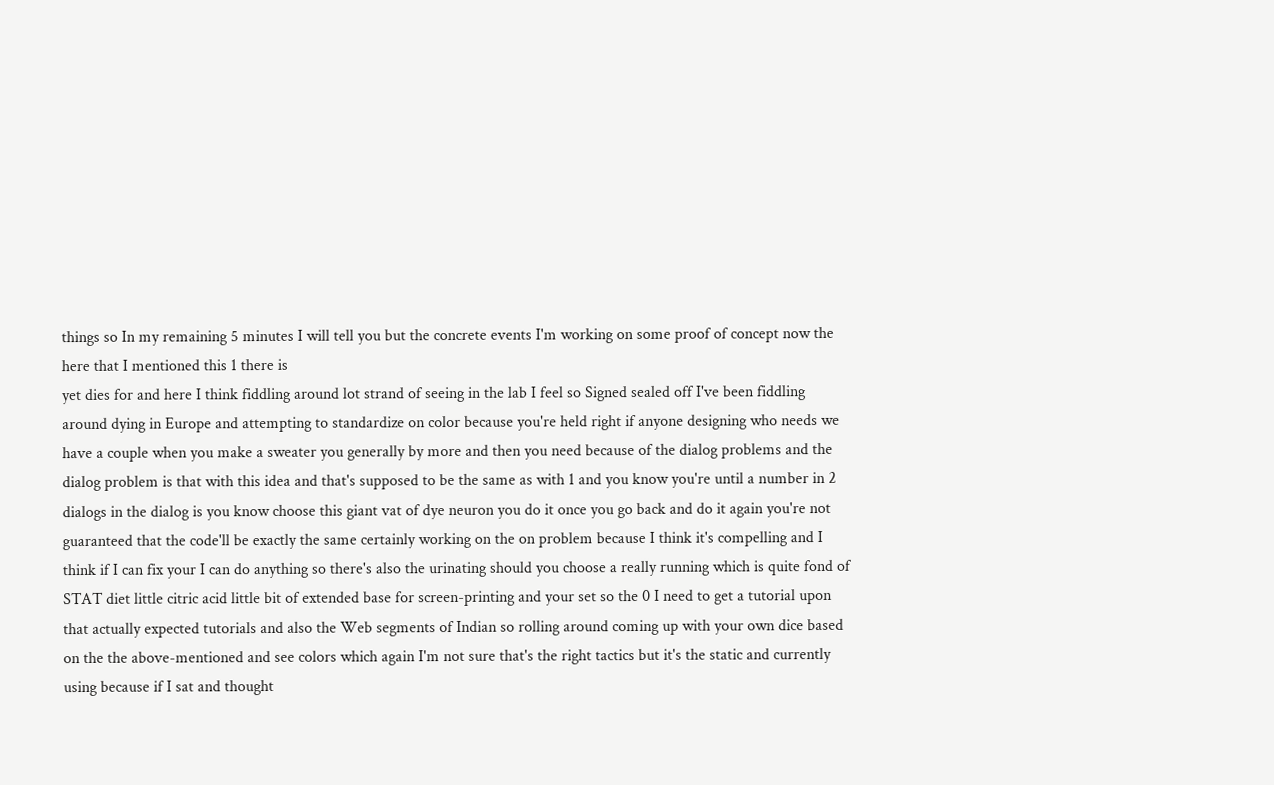things so In my remaining 5 minutes I will tell you but the concrete events I'm working on some proof of concept now the here that I mentioned this 1 there is
yet dies for and here I think fiddling around lot strand of seeing in the lab I feel so Signed sealed off I've been fiddling around dying in Europe and attempting to standardize on color because you're held right if anyone designing who needs we have a couple when you make a sweater you generally by more and then you need because of the dialog problems and the dialog problem is that with this idea and that's supposed to be the same as with 1 and you know you're until a number in 2 dialogs in the dialog is you know choose this giant vat of dye neuron you do it once you go back and do it again you're not guaranteed that the code'll be exactly the same certainly working on the on problem because I think it's compelling and I think if I can fix your I can do anything so there's also the urinating should you choose a really running which is quite fond of STAT diet little citric acid little bit of extended base for screen-printing and your set so the 0 I need to get a tutorial upon that actually expected tutorials and also the Web segments of Indian so rolling around coming up with your own dice based on the the above-mentioned and see colors which again I'm not sure that's the right tactics but it's the static and currently using because if I sat and thought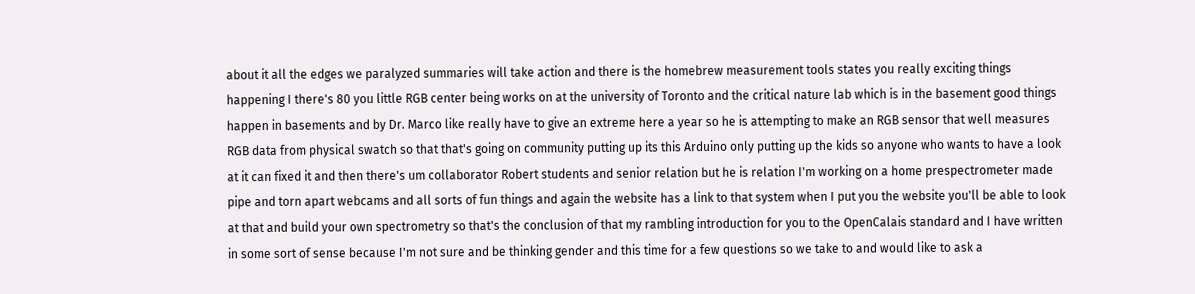about it all the edges we paralyzed summaries will take action and there is the homebrew measurement tools states you really exciting things happening I there's 80 you little RGB center being works on at the university of Toronto and the critical nature lab which is in the basement good things happen in basements and by Dr. Marco like really have to give an extreme here a year so he is attempting to make an RGB sensor that well measures RGB data from physical swatch so that that's going on community putting up its this Arduino only putting up the kids so anyone who wants to have a look at it can fixed it and then there's um collaborator Robert students and senior relation but he is relation I'm working on a home prespectrometer made pipe and torn apart webcams and all sorts of fun things and again the website has a link to that system when I put you the website you'll be able to look at that and build your own spectrometry so that's the conclusion of that my rambling introduction for you to the OpenCalais standard and I have written in some sort of sense because I'm not sure and be thinking gender and this time for a few questions so we take to and would like to ask a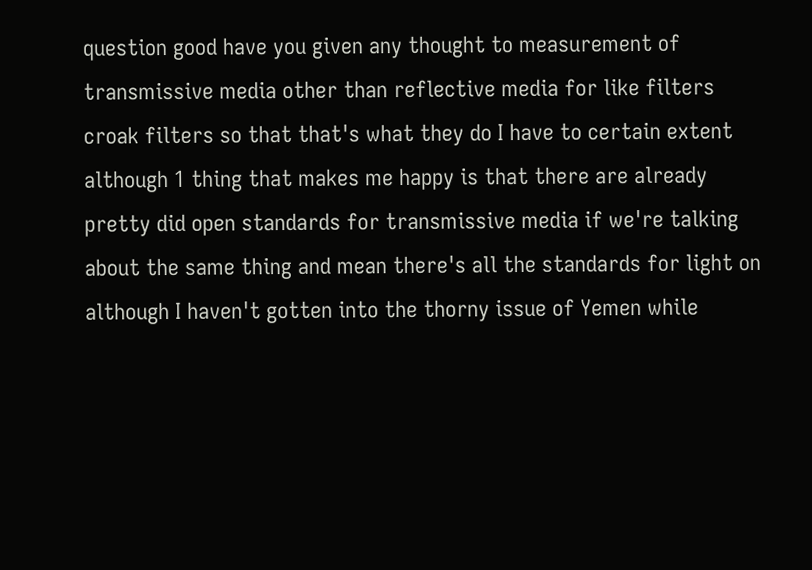question good have you given any thought to measurement of transmissive media other than reflective media for like filters croak filters so that that's what they do I have to certain extent although 1 thing that makes me happy is that there are already pretty did open standards for transmissive media if we're talking about the same thing and mean there's all the standards for light on although I haven't gotten into the thorny issue of Yemen while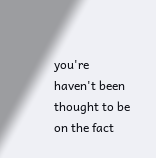you're haven't been thought to be on the fact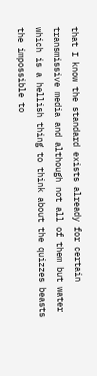that I know the standard exists already for certain transmissive media and although not all of them but water which is a hellish thing to think about the quizzes beasts the impossible to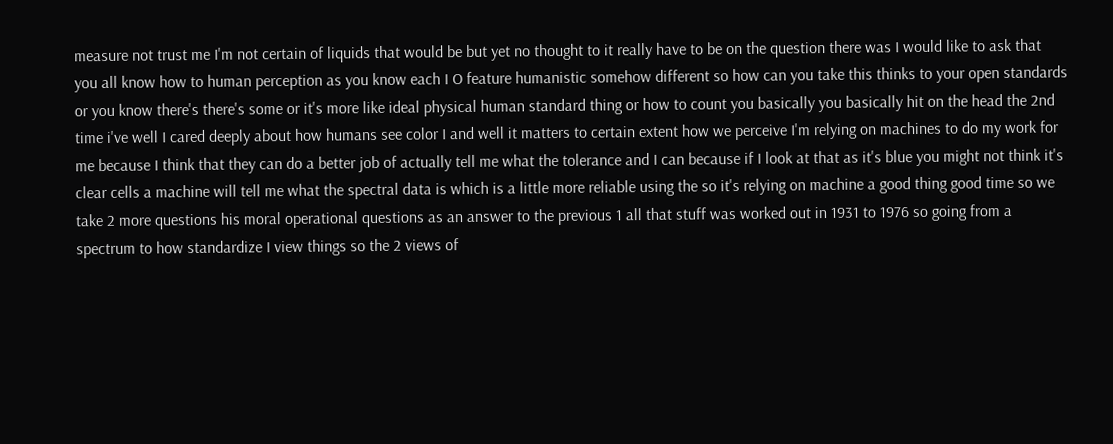measure not trust me I'm not certain of liquids that would be but yet no thought to it really have to be on the question there was I would like to ask that you all know how to human perception as you know each I O feature humanistic somehow different so how can you take this thinks to your open standards or you know there's there's some or it's more like ideal physical human standard thing or how to count you basically you basically hit on the head the 2nd time i've well I cared deeply about how humans see color I and well it matters to certain extent how we perceive I'm relying on machines to do my work for me because I think that they can do a better job of actually tell me what the tolerance and I can because if I look at that as it's blue you might not think it's clear cells a machine will tell me what the spectral data is which is a little more reliable using the so it's relying on machine a good thing good time so we take 2 more questions his moral operational questions as an answer to the previous 1 all that stuff was worked out in 1931 to 1976 so going from a spectrum to how standardize I view things so the 2 views of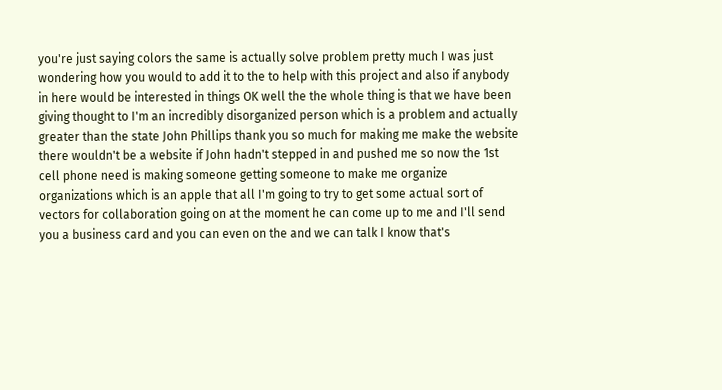you're just saying colors the same is actually solve problem pretty much I was just wondering how you would to add it to the to help with this project and also if anybody in here would be interested in things OK well the the whole thing is that we have been giving thought to I'm an incredibly disorganized person which is a problem and actually greater than the state John Phillips thank you so much for making me make the website there wouldn't be a website if John hadn't stepped in and pushed me so now the 1st cell phone need is making someone getting someone to make me organize organizations which is an apple that all I'm going to try to get some actual sort of vectors for collaboration going on at the moment he can come up to me and I'll send you a business card and you can even on the and we can talk I know that's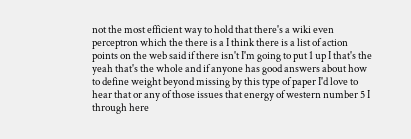not the most efficient way to hold that there's a wiki even perceptron which the there is a I think there is a list of action points on the web said if there isn't I'm going to put 1 up I that's the yeah that's the whole and if anyone has good answers about how to define weight beyond missing by this type of paper I'd love to hear that or any of those issues that energy of western number 5 I through here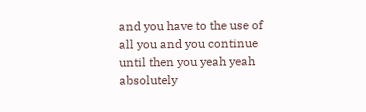and you have to the use of all you and you continue until then you yeah yeah absolutely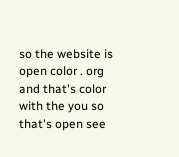so the website is open color . org and that's color with the you so that's open see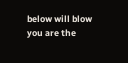below will blow you are the